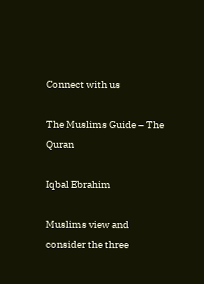Connect with us

The Muslims Guide – The Quran

Iqbal Ebrahim

Muslims view and consider the three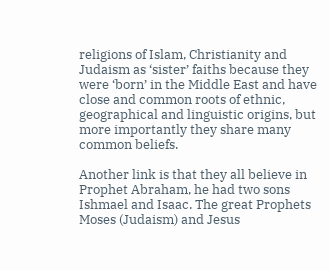religions of Islam, Christianity and Judaism as ‘sister’ faiths because they were ‘born’ in the Middle East and have close and common roots of ethnic, geographical and linguistic origins, but more importantly they share many common beliefs.

Another link is that they all believe in Prophet Abraham, he had two sons Ishmael and Isaac. The great Prophets Moses (Judaism) and Jesus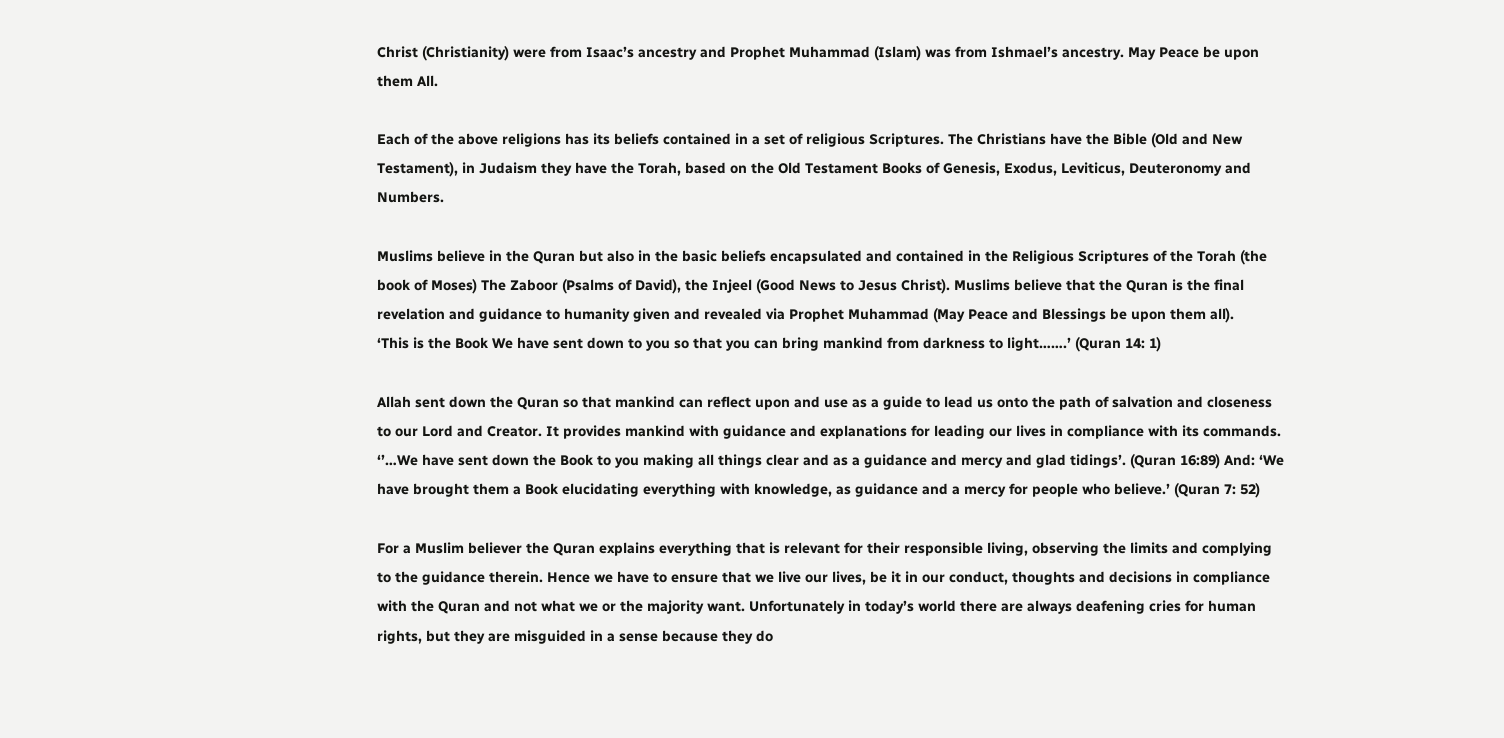Christ (Christianity) were from Isaac’s ancestry and Prophet Muhammad (Islam) was from Ishmael’s ancestry. May Peace be upon them All.

Each of the above religions has its beliefs contained in a set of religious Scriptures. The Christians have the Bible (Old and New Testament), in Judaism they have the Torah, based on the Old Testament Books of Genesis, Exodus, Leviticus, Deuteronomy and Numbers.

Muslims believe in the Quran but also in the basic beliefs encapsulated and contained in the Religious Scriptures of the Torah (the book of Moses) The Zaboor (Psalms of David), the Injeel (Good News to Jesus Christ). Muslims believe that the Quran is the final revelation and guidance to humanity given and revealed via Prophet Muhammad (May Peace and Blessings be upon them all).
‘This is the Book We have sent down to you so that you can bring mankind from darkness to light…….’ (Quran 14: 1)

Allah sent down the Quran so that mankind can reflect upon and use as a guide to lead us onto the path of salvation and closeness to our Lord and Creator. It provides mankind with guidance and explanations for leading our lives in compliance with its commands. ‘’…We have sent down the Book to you making all things clear and as a guidance and mercy and glad tidings’. (Quran 16:89) And: ‘We have brought them a Book elucidating everything with knowledge, as guidance and a mercy for people who believe.’ (Quran 7: 52)

For a Muslim believer the Quran explains everything that is relevant for their responsible living, observing the limits and complying to the guidance therein. Hence we have to ensure that we live our lives, be it in our conduct, thoughts and decisions in compliance with the Quran and not what we or the majority want. Unfortunately in today’s world there are always deafening cries for human rights, but they are misguided in a sense because they do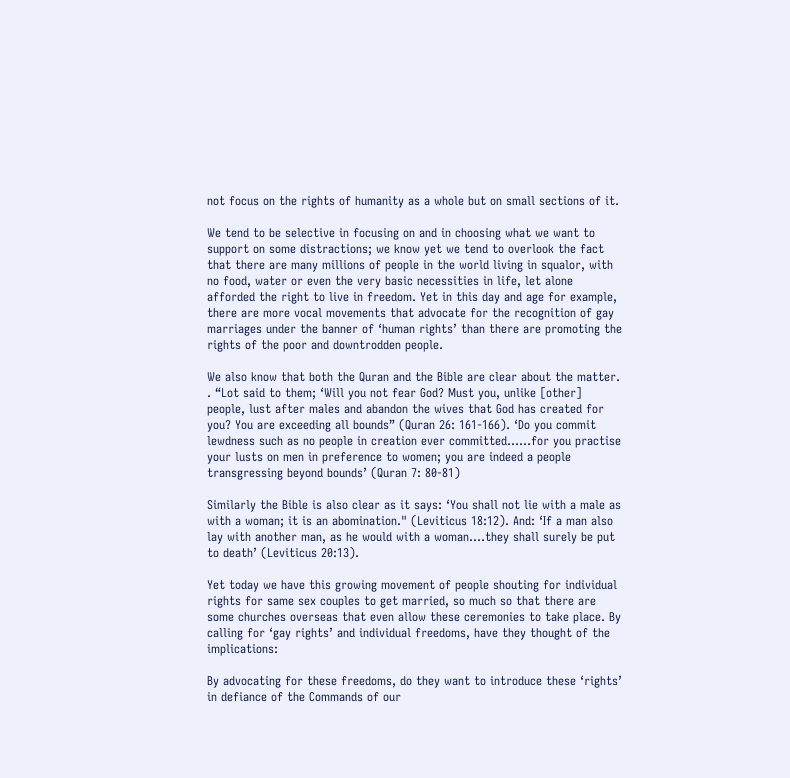not focus on the rights of humanity as a whole but on small sections of it.

We tend to be selective in focusing on and in choosing what we want to support on some distractions; we know yet we tend to overlook the fact that there are many millions of people in the world living in squalor, with no food, water or even the very basic necessities in life, let alone afforded the right to live in freedom. Yet in this day and age for example, there are more vocal movements that advocate for the recognition of gay marriages under the banner of ‘human rights’ than there are promoting the rights of the poor and downtrodden people.

We also know that both the Quran and the Bible are clear about the matter. . “Lot said to them; ‘Will you not fear God? Must you, unlike [other] people, lust after males and abandon the wives that God has created for you? You are exceeding all bounds” (Quran 26: 161-166). ‘Do you commit lewdness such as no people in creation ever committed……for you practise your lusts on men in preference to women; you are indeed a people transgressing beyond bounds’ (Quran 7: 80-81)

Similarly the Bible is also clear as it says: ‘You shall not lie with a male as with a woman; it is an abomination." (Leviticus 18:12). And: ‘If a man also lay with another man, as he would with a woman….they shall surely be put to death’ (Leviticus 20:13).

Yet today we have this growing movement of people shouting for individual rights for same sex couples to get married, so much so that there are some churches overseas that even allow these ceremonies to take place. By calling for ‘gay rights’ and individual freedoms, have they thought of the implications:

By advocating for these freedoms, do they want to introduce these ‘rights’ in defiance of the Commands of our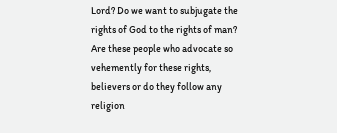Lord? Do we want to subjugate the rights of God to the rights of man? Are these people who advocate so vehemently for these rights, believers or do they follow any religion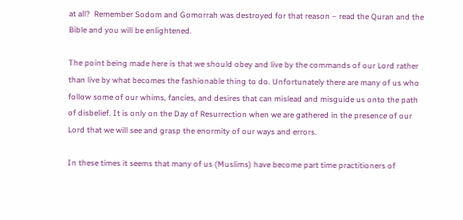at all?  Remember Sodom and Gomorrah was destroyed for that reason – read the Quran and the Bible and you will be enlightened.

The point being made here is that we should obey and live by the commands of our Lord rather than live by what becomes the fashionable thing to do. Unfortunately there are many of us who follow some of our whims, fancies, and desires that can mislead and misguide us onto the path of disbelief. It is only on the Day of Resurrection when we are gathered in the presence of our Lord that we will see and grasp the enormity of our ways and errors.

In these times it seems that many of us (Muslims) have become part time practitioners of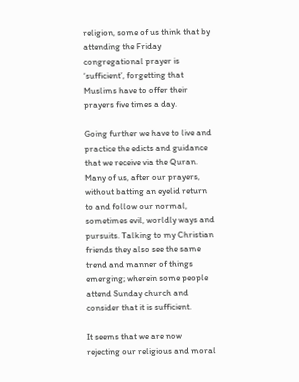religion, some of us think that by attending the Friday congregational prayer is ‘sufficient’, forgetting that Muslims have to offer their prayers five times a day.

Going further we have to live and practice the edicts and guidance that we receive via the Quran. Many of us, after our prayers, without batting an eyelid return to and follow our normal, sometimes evil, worldly ways and pursuits. Talking to my Christian friends they also see the same trend and manner of things emerging; wherein some people attend Sunday church and consider that it is sufficient.

It seems that we are now rejecting our religious and moral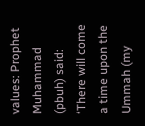values: Prophet Muhammad (pbuh) said: ‘There will come a time upon the Ummah (my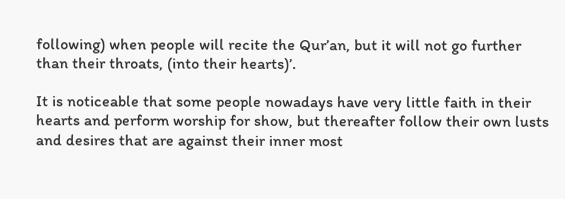following) when people will recite the Qur’an, but it will not go further than their throats, (into their hearts)’.

It is noticeable that some people nowadays have very little faith in their hearts and perform worship for show, but thereafter follow their own lusts and desires that are against their inner most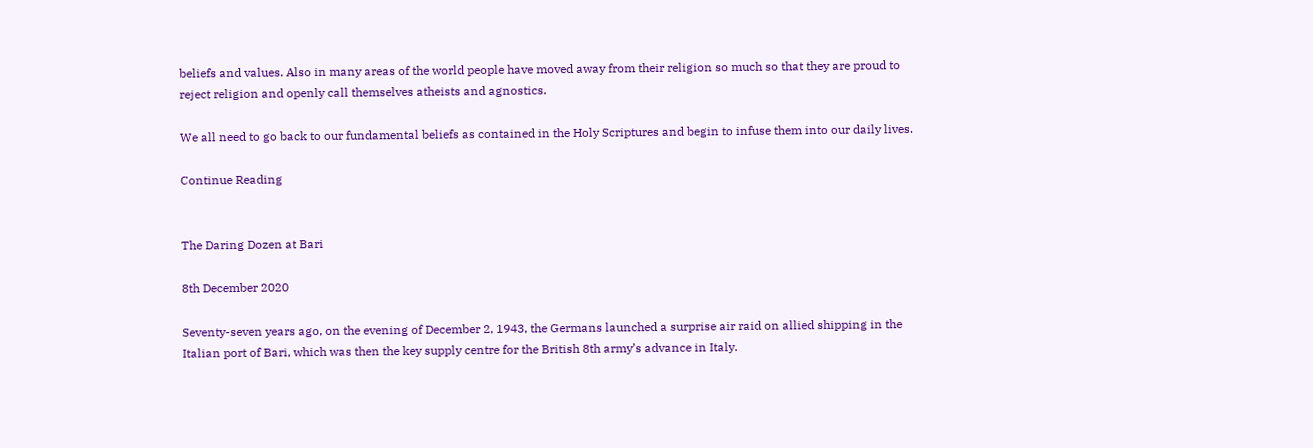beliefs and values. Also in many areas of the world people have moved away from their religion so much so that they are proud to reject religion and openly call themselves atheists and agnostics.

We all need to go back to our fundamental beliefs as contained in the Holy Scriptures and begin to infuse them into our daily lives.

Continue Reading


The Daring Dozen at Bari

8th December 2020

Seventy-seven years ago, on the evening of December 2, 1943, the Germans launched a surprise air raid on allied shipping in the Italian port of Bari, which was then the key supply centre for the British 8th army’s advance in Italy.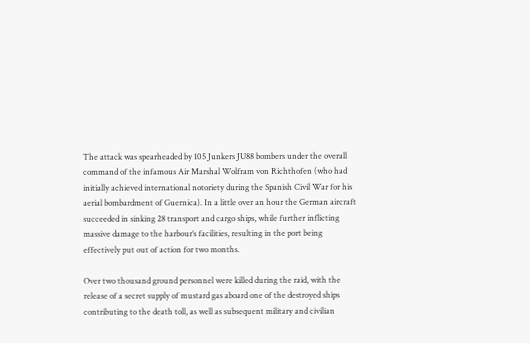The attack was spearheaded by 105 Junkers JU88 bombers under the overall command of the infamous Air Marshal Wolfram von Richthofen (who had initially achieved international notoriety during the Spanish Civil War for his aerial bombardment of Guernica). In a little over an hour the German aircraft succeeded in sinking 28 transport and cargo ships, while further inflicting massive damage to the harbour’s facilities, resulting in the port being effectively put out of action for two months.

Over two thousand ground personnel were killed during the raid, with the release of a secret supply of mustard gas aboard one of the destroyed ships contributing to the death toll, as well as subsequent military and civilian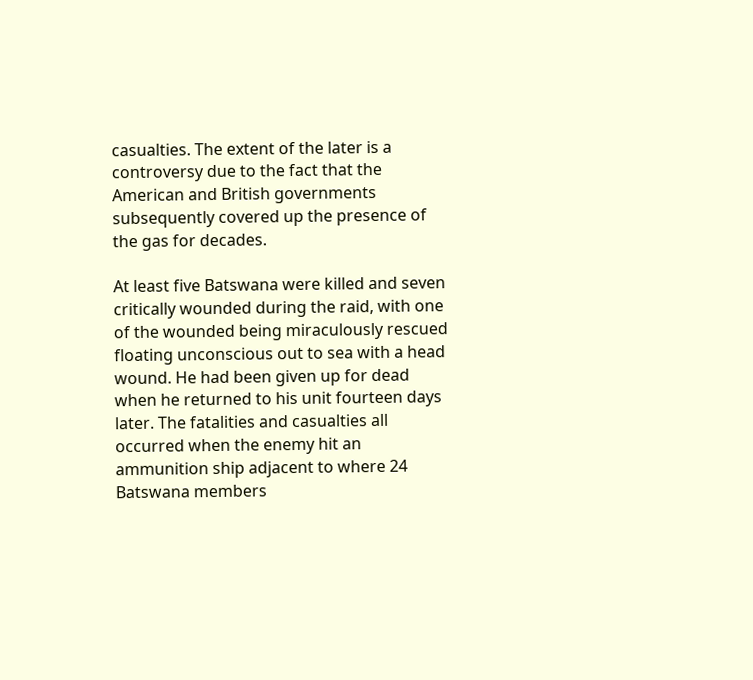casualties. The extent of the later is a controversy due to the fact that the American and British governments subsequently covered up the presence of the gas for decades.

At least five Batswana were killed and seven critically wounded during the raid, with one of the wounded being miraculously rescued floating unconscious out to sea with a head wound. He had been given up for dead when he returned to his unit fourteen days later. The fatalities and casualties all occurred when the enemy hit an ammunition ship adjacent to where 24 Batswana members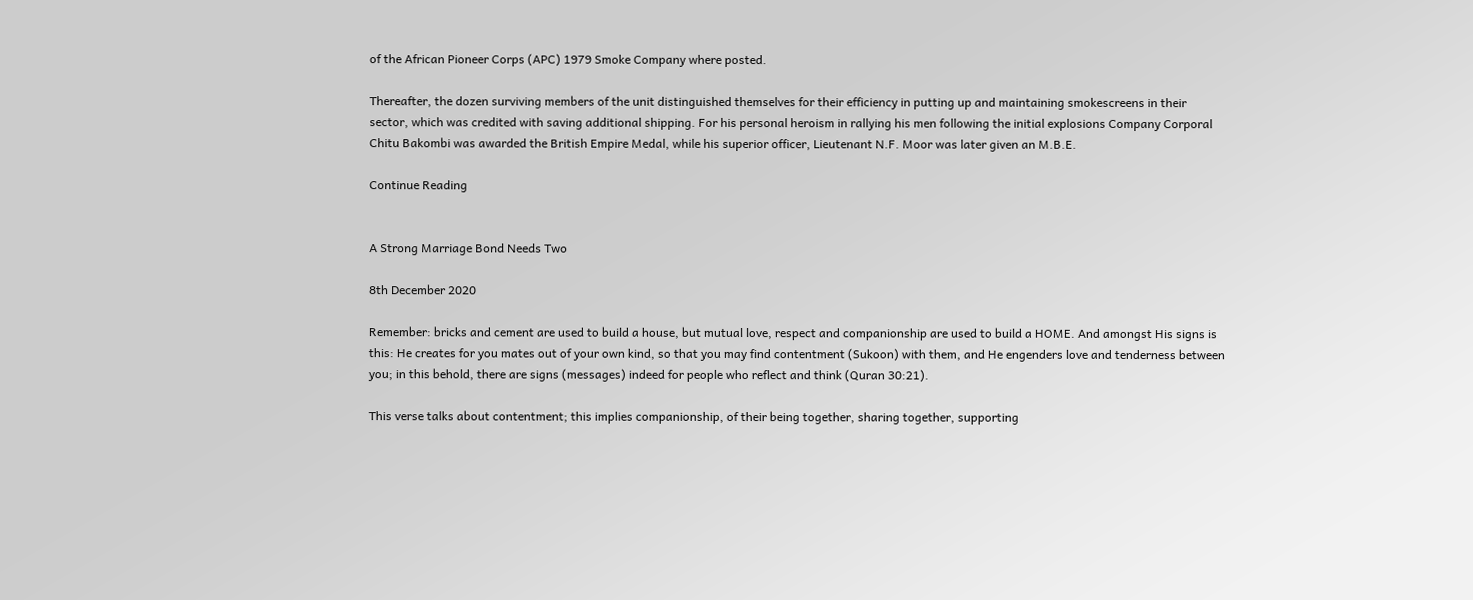of the African Pioneer Corps (APC) 1979 Smoke Company where posted.

Thereafter, the dozen surviving members of the unit distinguished themselves for their efficiency in putting up and maintaining smokescreens in their sector, which was credited with saving additional shipping. For his personal heroism in rallying his men following the initial explosions Company Corporal Chitu Bakombi was awarded the British Empire Medal, while his superior officer, Lieutenant N.F. Moor was later given an M.B.E.

Continue Reading


A Strong Marriage Bond Needs Two

8th December 2020

Remember: bricks and cement are used to build a house, but mutual love, respect and companionship are used to build a HOME. And amongst His signs is this: He creates for you mates out of your own kind, so that you may find contentment (Sukoon) with them, and He engenders love and tenderness between you; in this behold, there are signs (messages) indeed for people who reflect and think (Quran 30:21).

This verse talks about contentment; this implies companionship, of their being together, sharing together, supporting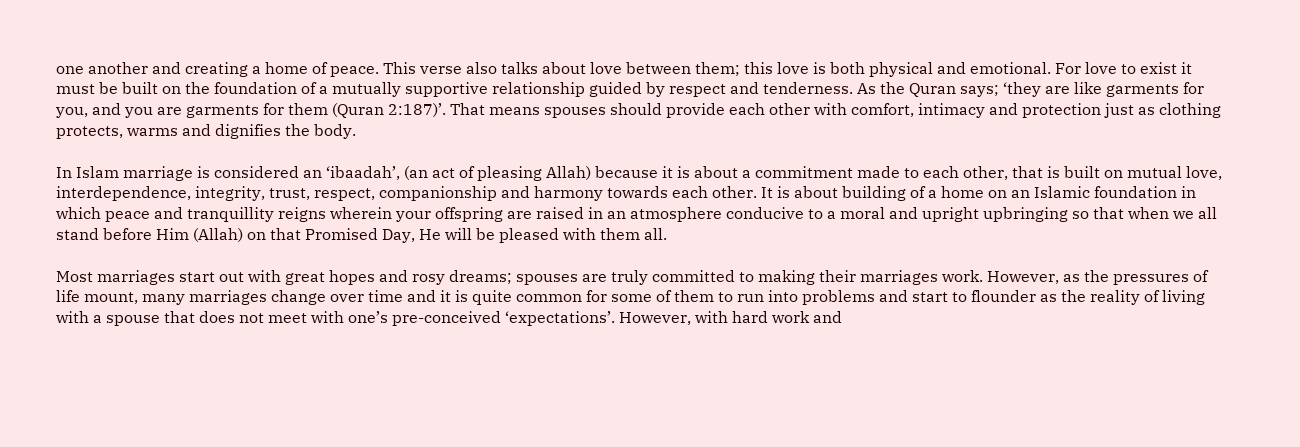one another and creating a home of peace. This verse also talks about love between them; this love is both physical and emotional. For love to exist it must be built on the foundation of a mutually supportive relationship guided by respect and tenderness. As the Quran says; ‘they are like garments for you, and you are garments for them (Quran 2:187)’. That means spouses should provide each other with comfort, intimacy and protection just as clothing protects, warms and dignifies the body.

In Islam marriage is considered an ‘ibaadah’, (an act of pleasing Allah) because it is about a commitment made to each other, that is built on mutual love, interdependence, integrity, trust, respect, companionship and harmony towards each other. It is about building of a home on an Islamic foundation in which peace and tranquillity reigns wherein your offspring are raised in an atmosphere conducive to a moral and upright upbringing so that when we all stand before Him (Allah) on that Promised Day, He will be pleased with them all.

Most marriages start out with great hopes and rosy dreams; spouses are truly committed to making their marriages work. However, as the pressures of life mount, many marriages change over time and it is quite common for some of them to run into problems and start to flounder as the reality of living with a spouse that does not meet with one’s pre-conceived ‘expectations’. However, with hard work and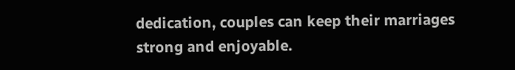dedication, couples can keep their marriages strong and enjoyable.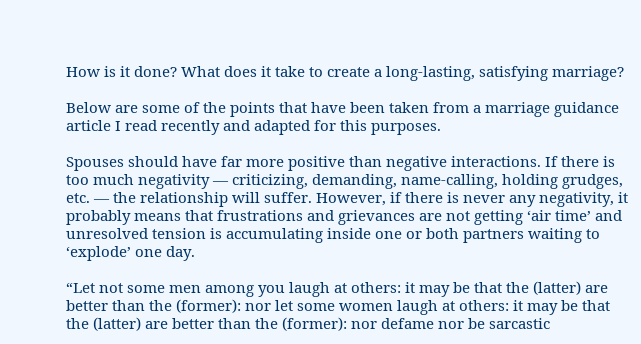How is it done? What does it take to create a long-lasting, satisfying marriage?

Below are some of the points that have been taken from a marriage guidance article I read recently and adapted for this purposes.

Spouses should have far more positive than negative interactions. If there is too much negativity — criticizing, demanding, name-calling, holding grudges, etc. — the relationship will suffer. However, if there is never any negativity, it probably means that frustrations and grievances are not getting ‘air time’ and unresolved tension is accumulating inside one or both partners waiting to ‘explode’ one day.

“Let not some men among you laugh at others: it may be that the (latter) are better than the (former): nor let some women laugh at others: it may be that the (latter) are better than the (former): nor defame nor be sarcastic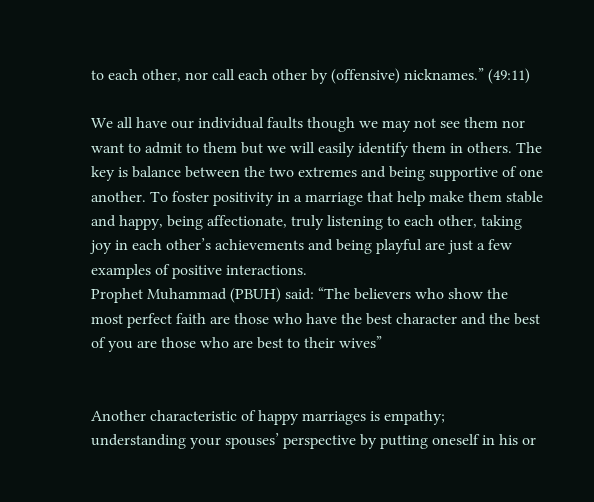to each other, nor call each other by (offensive) nicknames.” (49:11)

We all have our individual faults though we may not see them nor want to admit to them but we will easily identify them in others. The key is balance between the two extremes and being supportive of one another. To foster positivity in a marriage that help make them stable and happy, being affectionate, truly listening to each other, taking joy in each other’s achievements and being playful are just a few examples of positive interactions.
Prophet Muhammad (PBUH) said: “The believers who show the most perfect faith are those who have the best character and the best of you are those who are best to their wives”


Another characteristic of happy marriages is empathy; understanding your spouses’ perspective by putting oneself in his or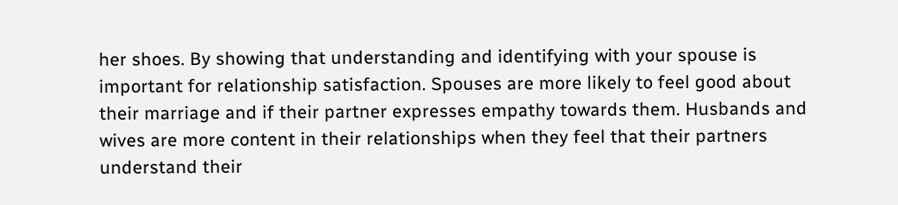her shoes. By showing that understanding and identifying with your spouse is important for relationship satisfaction. Spouses are more likely to feel good about their marriage and if their partner expresses empathy towards them. Husbands and wives are more content in their relationships when they feel that their partners understand their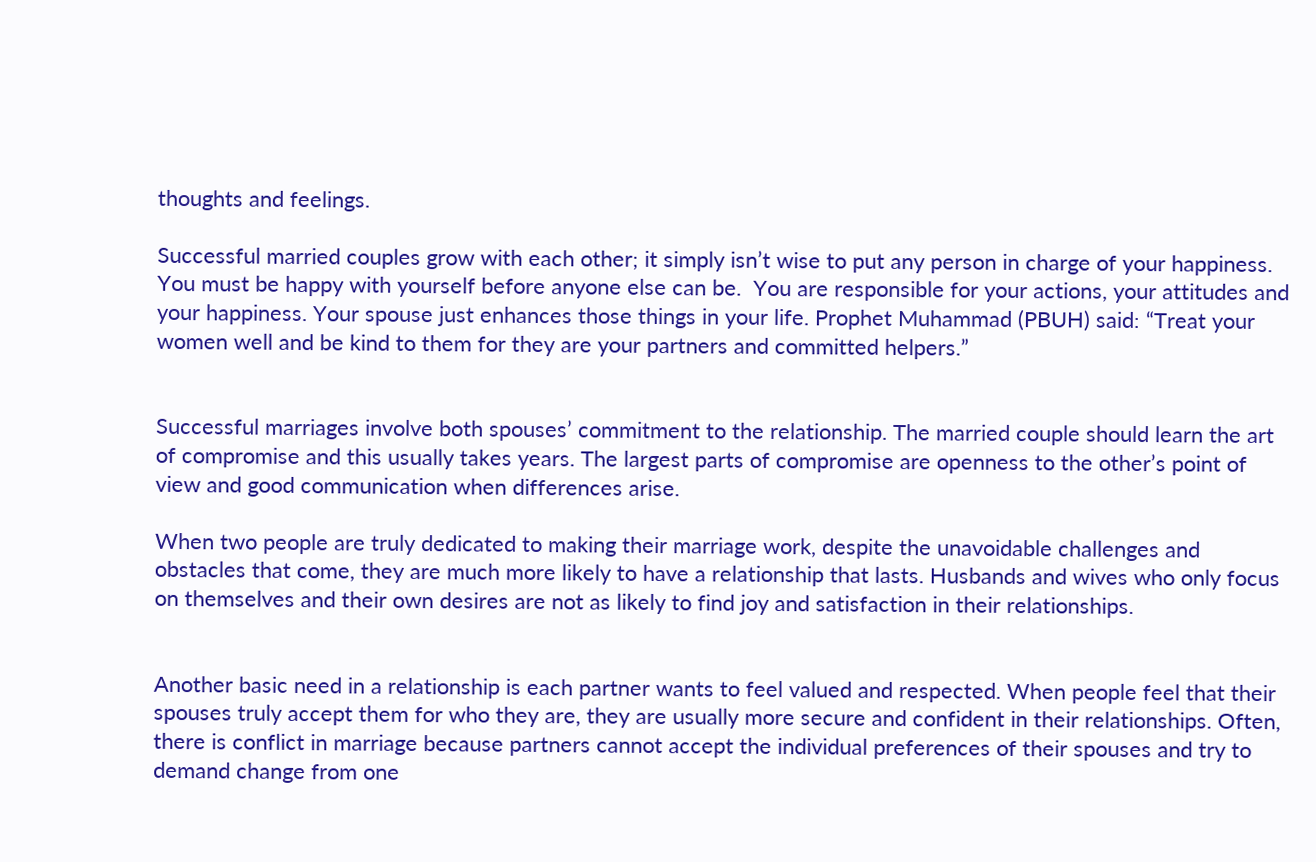thoughts and feelings.

Successful married couples grow with each other; it simply isn’t wise to put any person in charge of your happiness. You must be happy with yourself before anyone else can be.  You are responsible for your actions, your attitudes and your happiness. Your spouse just enhances those things in your life. Prophet Muhammad (PBUH) said: “Treat your women well and be kind to them for they are your partners and committed helpers.”


Successful marriages involve both spouses’ commitment to the relationship. The married couple should learn the art of compromise and this usually takes years. The largest parts of compromise are openness to the other’s point of view and good communication when differences arise.

When two people are truly dedicated to making their marriage work, despite the unavoidable challenges and obstacles that come, they are much more likely to have a relationship that lasts. Husbands and wives who only focus on themselves and their own desires are not as likely to find joy and satisfaction in their relationships.


Another basic need in a relationship is each partner wants to feel valued and respected. When people feel that their spouses truly accept them for who they are, they are usually more secure and confident in their relationships. Often, there is conflict in marriage because partners cannot accept the individual preferences of their spouses and try to demand change from one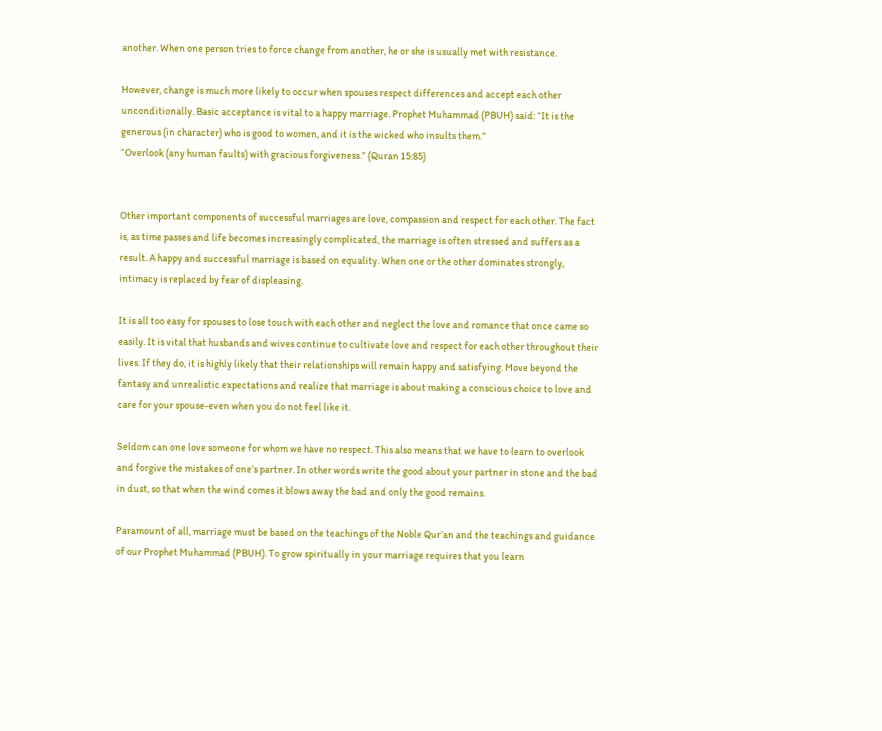another. When one person tries to force change from another, he or she is usually met with resistance.

However, change is much more likely to occur when spouses respect differences and accept each other unconditionally. Basic acceptance is vital to a happy marriage. Prophet Muhammad (PBUH) said: “It is the generous (in character) who is good to women, and it is the wicked who insults them.”
“Overlook (any human faults) with gracious forgiveness.” (Quran 15:85)


Other important components of successful marriages are love, compassion and respect for each other. The fact is, as time passes and life becomes increasingly complicated, the marriage is often stressed and suffers as a result. A happy and successful marriage is based on equality. When one or the other dominates strongly, intimacy is replaced by fear of displeasing.

It is all too easy for spouses to lose touch with each other and neglect the love and romance that once came so easily. It is vital that husbands and wives continue to cultivate love and respect for each other throughout their lives. If they do, it is highly likely that their relationships will remain happy and satisfying. Move beyond the fantasy and unrealistic expectations and realize that marriage is about making a conscious choice to love and care for your spouse-even when you do not feel like it.

Seldom can one love someone for whom we have no respect. This also means that we have to learn to overlook and forgive the mistakes of one’s partner. In other words write the good about your partner in stone and the bad in dust, so that when the wind comes it blows away the bad and only the good remains.

Paramount of all, marriage must be based on the teachings of the Noble Qur’an and the teachings and guidance of our Prophet Muhammad (PBUH). To grow spiritually in your marriage requires that you learn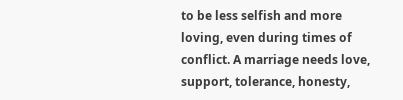to be less selfish and more loving, even during times of conflict. A marriage needs love, support, tolerance, honesty,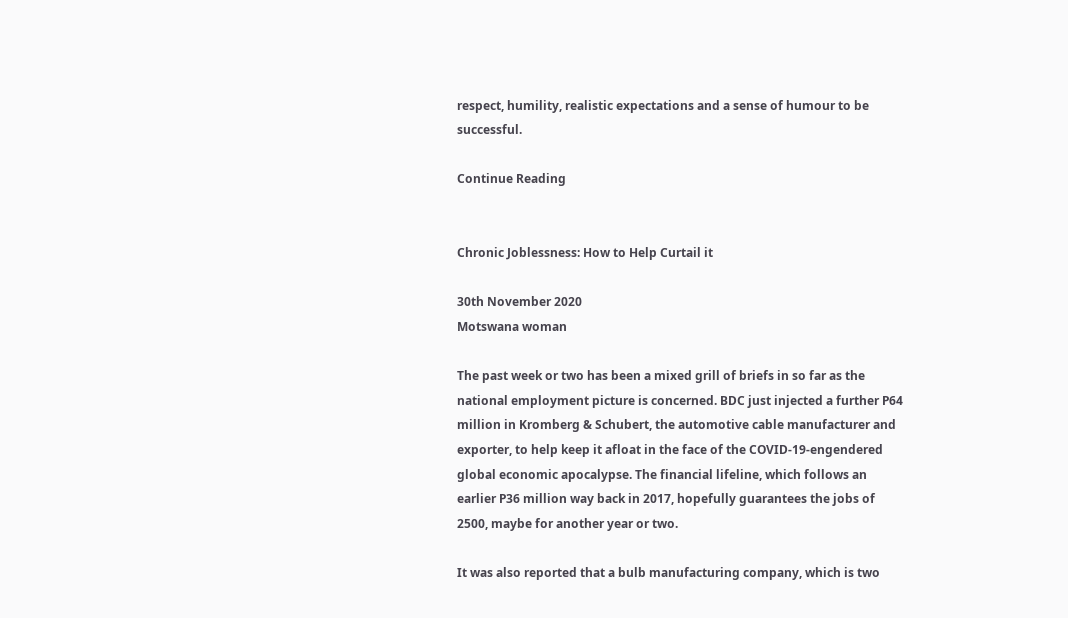respect, humility, realistic expectations and a sense of humour to be successful.

Continue Reading


Chronic Joblessness: How to Help Curtail it

30th November 2020
Motswana woman

The past week or two has been a mixed grill of briefs in so far as the national employment picture is concerned. BDC just injected a further P64 million in Kromberg & Schubert, the automotive cable manufacturer and exporter, to help keep it afloat in the face of the COVID-19-engendered global economic apocalypse. The financial lifeline, which follows an earlier P36 million way back in 2017, hopefully guarantees the jobs of 2500, maybe for another year or two.

It was also reported that a bulb manufacturing company, which is two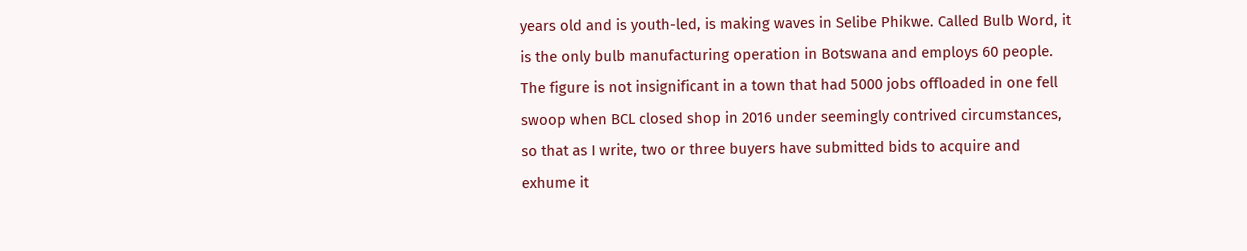years old and is youth-led, is making waves in Selibe Phikwe. Called Bulb Word, it is the only bulb manufacturing operation in Botswana and employs 60 people. The figure is not insignificant in a town that had 5000 jobs offloaded in one fell swoop when BCL closed shop in 2016 under seemingly contrived circumstances, so that as I write, two or three buyers have submitted bids to acquire and exhume it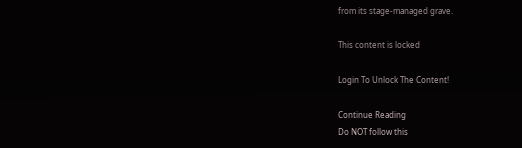from its stage-managed grave.

This content is locked

Login To Unlock The Content!

Continue Reading
Do NOT follow this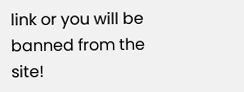link or you will be banned from the site!